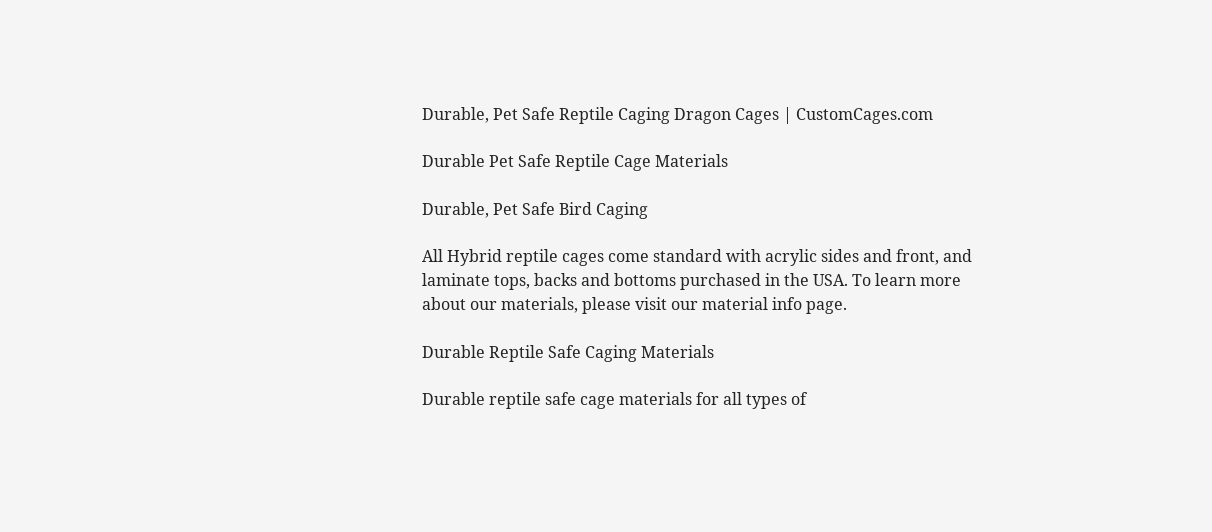Durable, Pet Safe Reptile Caging Dragon Cages | CustomCages.com

Durable Pet Safe Reptile Cage Materials

Durable, Pet Safe Bird Caging

All Hybrid reptile cages come standard with acrylic sides and front, and laminate tops, backs and bottoms purchased in the USA. To learn more about our materials, please visit our material info page.

Durable Reptile Safe Caging Materials

Durable reptile safe cage materials for all types of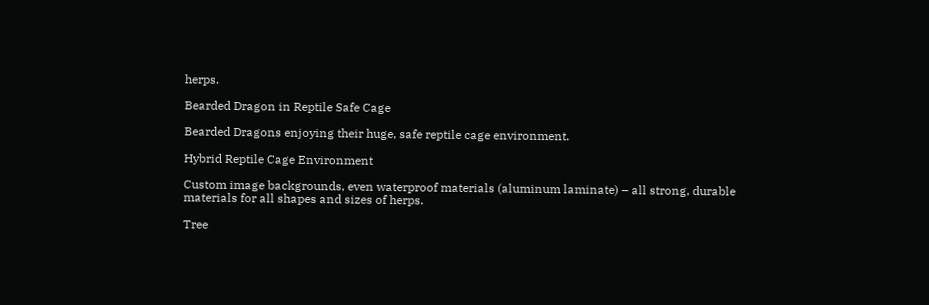herps.

Bearded Dragon in Reptile Safe Cage

Bearded Dragons enjoying their huge, safe reptile cage environment.

Hybrid Reptile Cage Environment

Custom image backgrounds, even waterproof materials (aluminum laminate) – all strong, durable materials for all shapes and sizes of herps.

Tree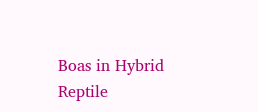Boas in Hybrid Reptile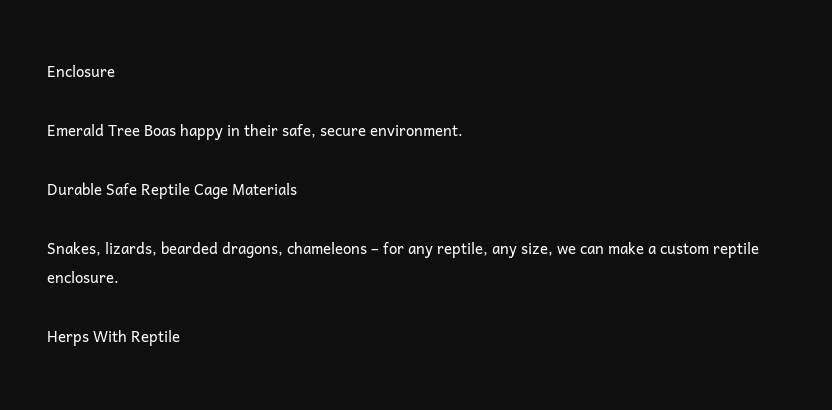Enclosure

Emerald Tree Boas happy in their safe, secure environment.

Durable Safe Reptile Cage Materials

Snakes, lizards, bearded dragons, chameleons – for any reptile, any size, we can make a custom reptile enclosure.

Herps With Reptile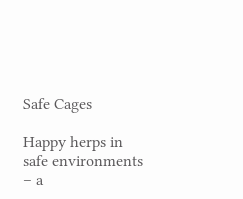Safe Cages

Happy herps in safe environments – a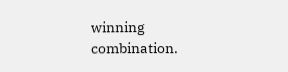winning combination.